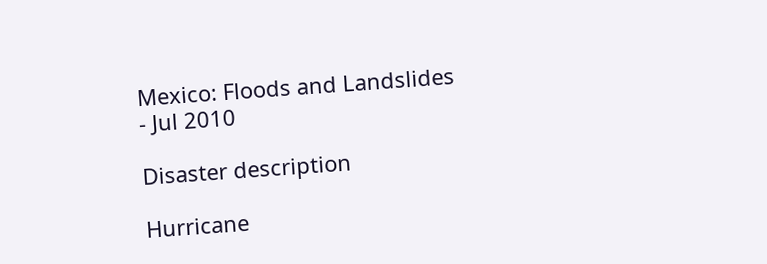Mexico: Floods and Landslides - Jul 2010

Disaster description

Hurricane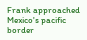Frank approached Mexico's pacific border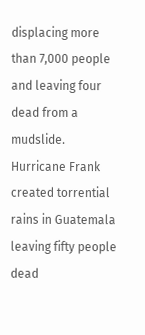displacing more than 7,000 people and leaving four dead from a mudslide. Hurricane Frank created torrential rains in Guatemala leaving fifty people dead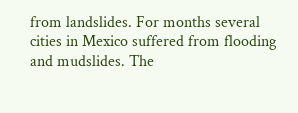from landslides. For months several cities in Mexico suffered from flooding and mudslides. The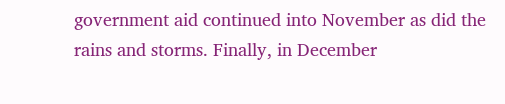government aid continued into November as did the rains and storms. Finally, in December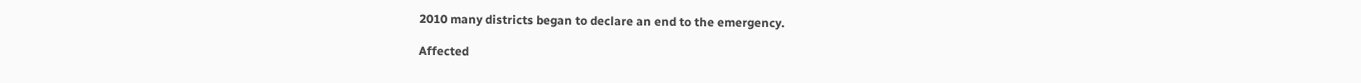2010 many districts began to declare an end to the emergency.

Affected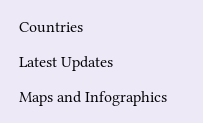Countries

Latest Updates

Maps and Infographics